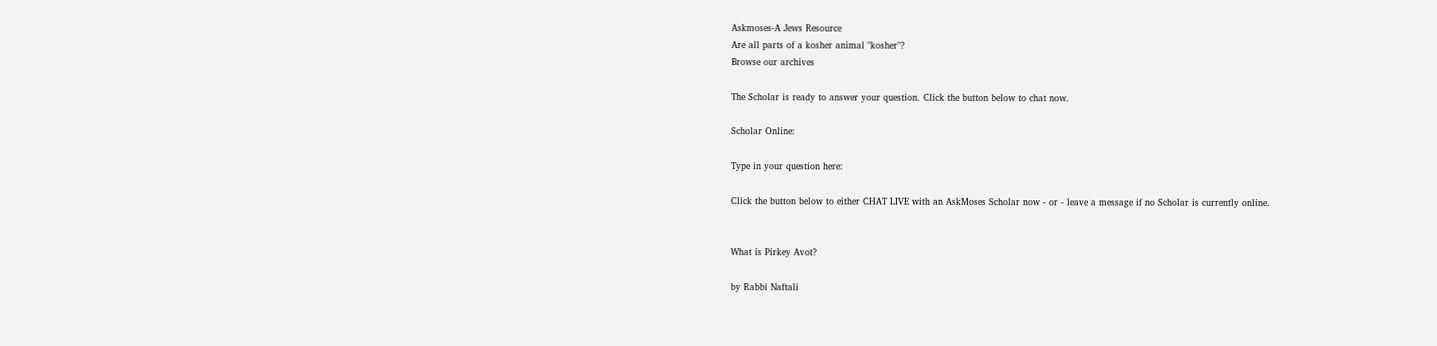Askmoses-A Jews Resource
Are all parts of a kosher animal "kosher"?
Browse our archives

The Scholar is ready to answer your question. Click the button below to chat now.

Scholar Online:

Type in your question here:

Click the button below to either CHAT LIVE with an AskMoses Scholar now - or - leave a message if no Scholar is currently online.


What is Pirkey Avot?

by Rabbi Naftali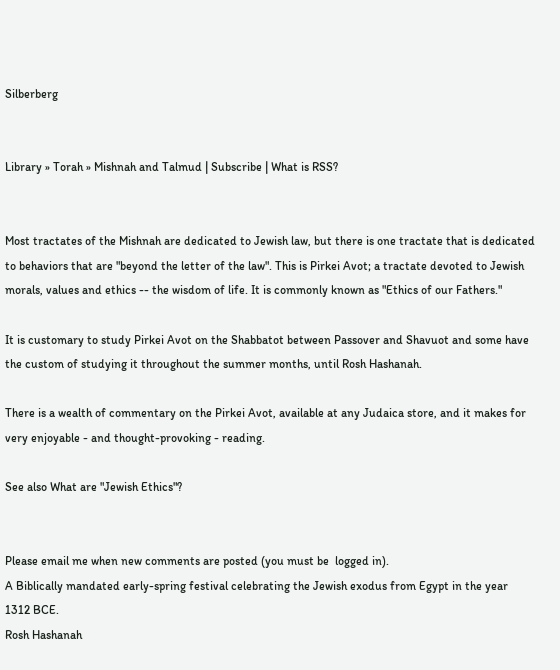Silberberg


Library » Torah » Mishnah and Talmud | Subscribe | What is RSS?


Most tractates of the Mishnah are dedicated to Jewish law, but there is one tractate that is dedicated to behaviors that are "beyond the letter of the law". This is Pirkei Avot; a tractate devoted to Jewish morals, values and ethics -- the wisdom of life. It is commonly known as "Ethics of our Fathers."

It is customary to study Pirkei Avot on the Shabbatot between Passover and Shavuot and some have the custom of studying it throughout the summer months, until Rosh Hashanah.

There is a wealth of commentary on the Pirkei Avot, available at any Judaica store, and it makes for very enjoyable - and thought-provoking - reading.

See also What are "Jewish Ethics"?


Please email me when new comments are posted (you must be  logged in).
A Biblically mandated early-spring festival celebrating the Jewish exodus from Egypt in the year 1312 BCE.
Rosh Hashanah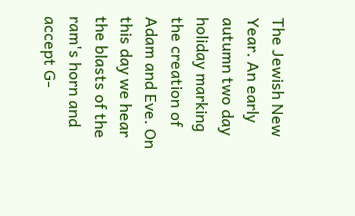The Jewish New Year. An early autumn two day holiday marking the creation of Adam and Eve. On this day we hear the blasts of the ram's horn and accept G-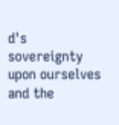d's sovereignty upon ourselves and the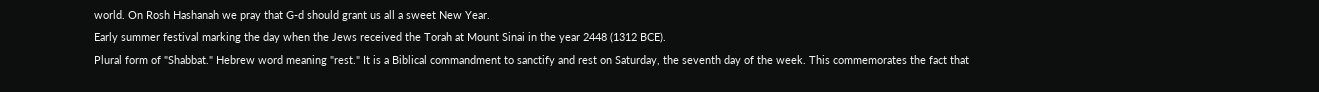world. On Rosh Hashanah we pray that G-d should grant us all a sweet New Year.
Early summer festival marking the day when the Jews received the Torah at Mount Sinai in the year 2448 (1312 BCE).
Plural form of "Shabbat." Hebrew word meaning "rest." It is a Biblical commandment to sanctify and rest on Saturday, the seventh day of the week. This commemorates the fact that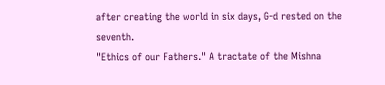after creating the world in six days, G-d rested on the seventh.
"Ethics of our Fathers." A tractate of the Mishna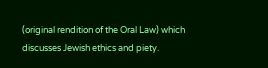(original rendition of the Oral Law) which discusses Jewish ethics and piety.